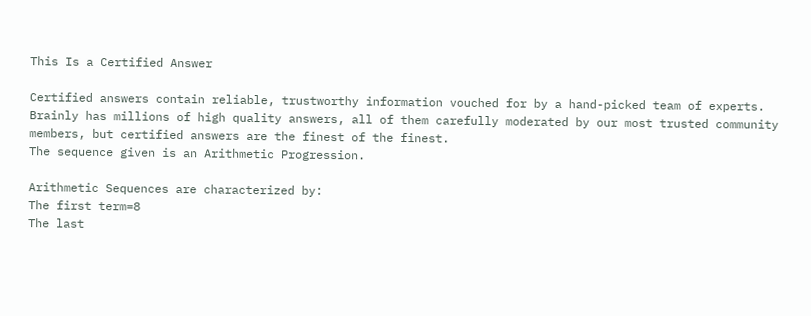This Is a Certified Answer

Certified answers contain reliable, trustworthy information vouched for by a hand-picked team of experts. Brainly has millions of high quality answers, all of them carefully moderated by our most trusted community members, but certified answers are the finest of the finest.
The sequence given is an Arithmetic Progression.

Arithmetic Sequences are characterized by:
The first term=8
The last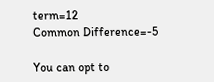term=12
Common Difference=-5

You can opt to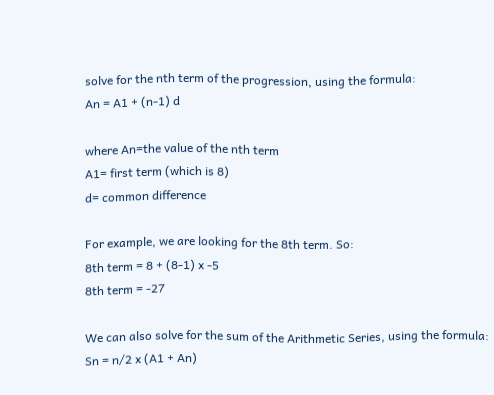solve for the nth term of the progression, using the formula:
An = A1 + (n-1) d

where An=the value of the nth term
A1= first term (which is 8)
d= common difference

For example, we are looking for the 8th term. So:
8th term = 8 + (8-1) x -5
8th term = -27

We can also solve for the sum of the Arithmetic Series, using the formula:
Sn = n/2 x (A1 + An)